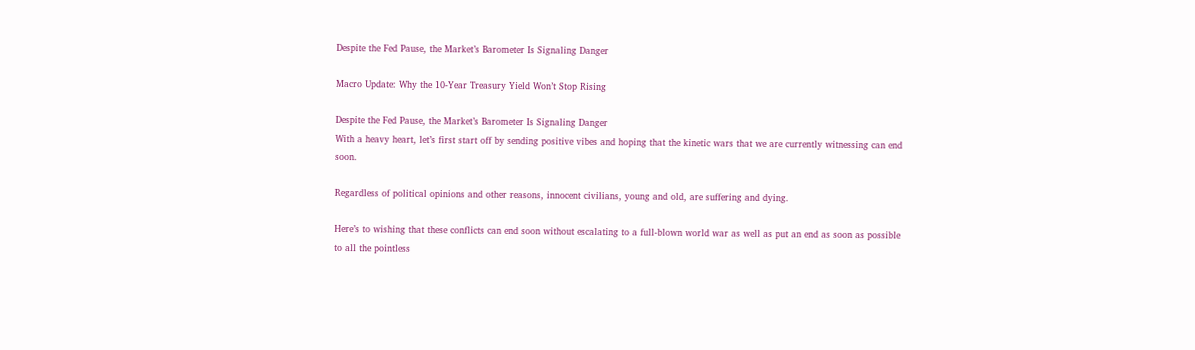Despite the Fed Pause, the Market’s Barometer Is Signaling Danger

Macro Update: Why the 10-Year Treasury Yield Won’t Stop Rising

Despite the Fed Pause, the Market’s Barometer Is Signaling Danger
With a heavy heart, let’s first start off by sending positive vibes and hoping that the kinetic wars that we are currently witnessing can end soon.

Regardless of political opinions and other reasons, innocent civilians, young and old, are suffering and dying.

Here’s to wishing that these conflicts can end soon without escalating to a full-blown world war as well as put an end as soon as possible to all the pointless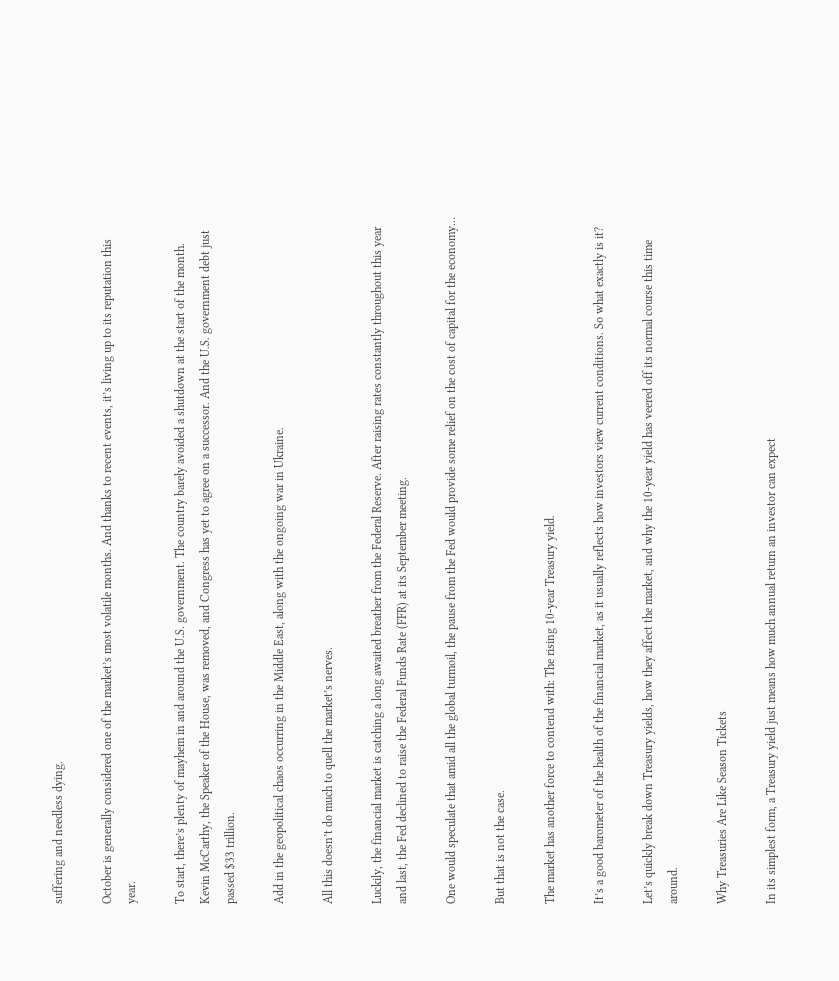suffering and needless dying.

October is generally considered one of the market’s most volatile months. And thanks to recent events, it’s living up to its reputation this year.

To start, there’s plenty of mayhem in and around the U.S. government. The country barely avoided a shutdown at the start of the month. Kevin McCarthy, the Speaker of the House, was removed, and Congress has yet to agree on a successor. And the U.S. government debt just passed $33 trillion.

Add in the geopolitical chaos occurring in the Middle East, along with the ongoing war in Ukraine.

All this doesn’t do much to quell the market’s nerves.

Luckily, the financial market is catching a long awaited breather from the Federal Reserve. After raising rates constantly throughout this year and last, the Fed declined to raise the Federal Funds Rate (FFR) at its September meeting.

One would speculate that amid all the global turmoil, the pause from the Fed would provide some relief on the cost of capital for the economy…

But that is not the case.

The market has another force to contend with: The rising 10-year Treasury yield.

It’s a good barometer of the health of the financial market, as it usually reflects how investors view current conditions. So what exactly is it?

Let’s quickly break down Treasury yields, how they affect the market, and why the 10-year yield has veered off its normal course this time around.

Why Treasuries Are Like Season Tickets

In its simplest form, a Treasury yield just means how much annual return an investor can expect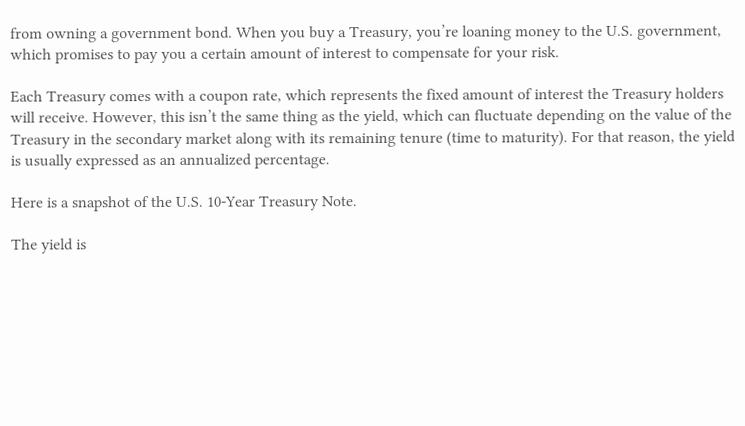from owning a government bond. When you buy a Treasury, you’re loaning money to the U.S. government, which promises to pay you a certain amount of interest to compensate for your risk.

Each Treasury comes with a coupon rate, which represents the fixed amount of interest the Treasury holders will receive. However, this isn’t the same thing as the yield, which can fluctuate depending on the value of the Treasury in the secondary market along with its remaining tenure (time to maturity). For that reason, the yield is usually expressed as an annualized percentage.

Here is a snapshot of the U.S. 10-Year Treasury Note.

The yield is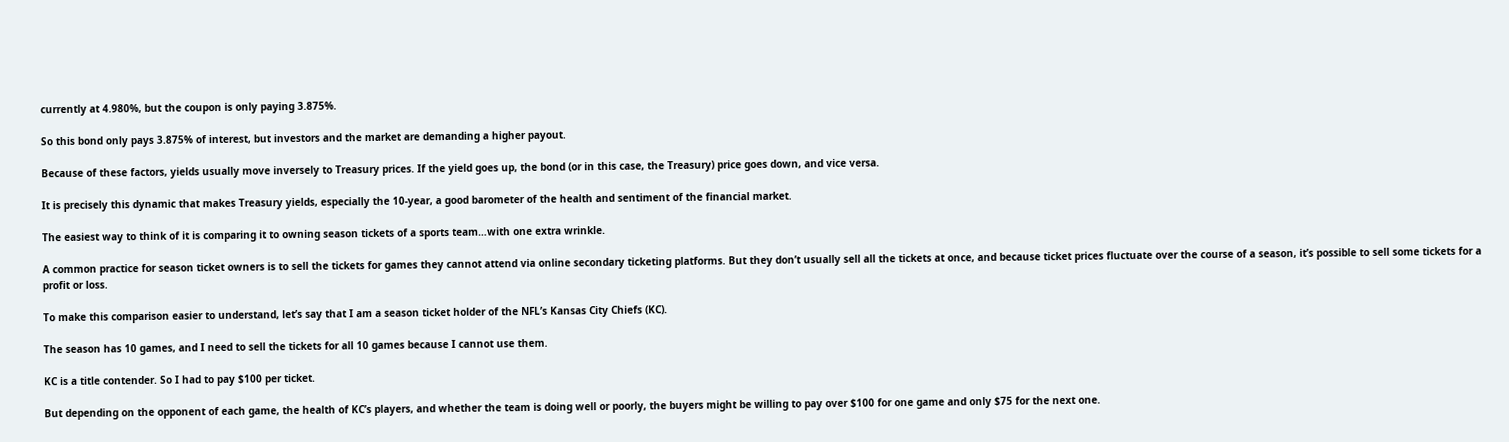currently at 4.980%, but the coupon is only paying 3.875%.

So this bond only pays 3.875% of interest, but investors and the market are demanding a higher payout.

Because of these factors, yields usually move inversely to Treasury prices. If the yield goes up, the bond (or in this case, the Treasury) price goes down, and vice versa.

It is precisely this dynamic that makes Treasury yields, especially the 10-year, a good barometer of the health and sentiment of the financial market.

The easiest way to think of it is comparing it to owning season tickets of a sports team…with one extra wrinkle.

A common practice for season ticket owners is to sell the tickets for games they cannot attend via online secondary ticketing platforms. But they don’t usually sell all the tickets at once, and because ticket prices fluctuate over the course of a season, it’s possible to sell some tickets for a profit or loss.

To make this comparison easier to understand, let’s say that I am a season ticket holder of the NFL’s Kansas City Chiefs (KC).

The season has 10 games, and I need to sell the tickets for all 10 games because I cannot use them.

KC is a title contender. So I had to pay $100 per ticket.

But depending on the opponent of each game, the health of KC’s players, and whether the team is doing well or poorly, the buyers might be willing to pay over $100 for one game and only $75 for the next one.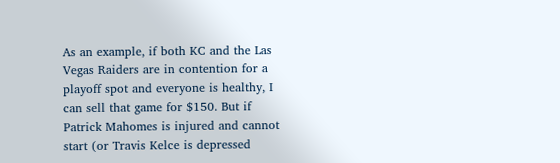As an example, if both KC and the Las Vegas Raiders are in contention for a playoff spot and everyone is healthy, I can sell that game for $150. But if Patrick Mahomes is injured and cannot start (or Travis Kelce is depressed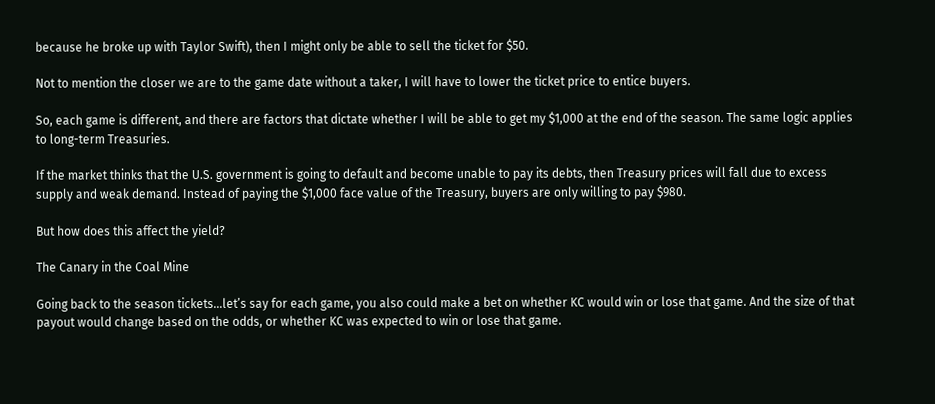because he broke up with Taylor Swift), then I might only be able to sell the ticket for $50.

Not to mention the closer we are to the game date without a taker, I will have to lower the ticket price to entice buyers.

So, each game is different, and there are factors that dictate whether I will be able to get my $1,000 at the end of the season. The same logic applies to long-term Treasuries.

If the market thinks that the U.S. government is going to default and become unable to pay its debts, then Treasury prices will fall due to excess supply and weak demand. Instead of paying the $1,000 face value of the Treasury, buyers are only willing to pay $980.

But how does this affect the yield?

The Canary in the Coal Mine

Going back to the season tickets…let’s say for each game, you also could make a bet on whether KC would win or lose that game. And the size of that payout would change based on the odds, or whether KC was expected to win or lose that game.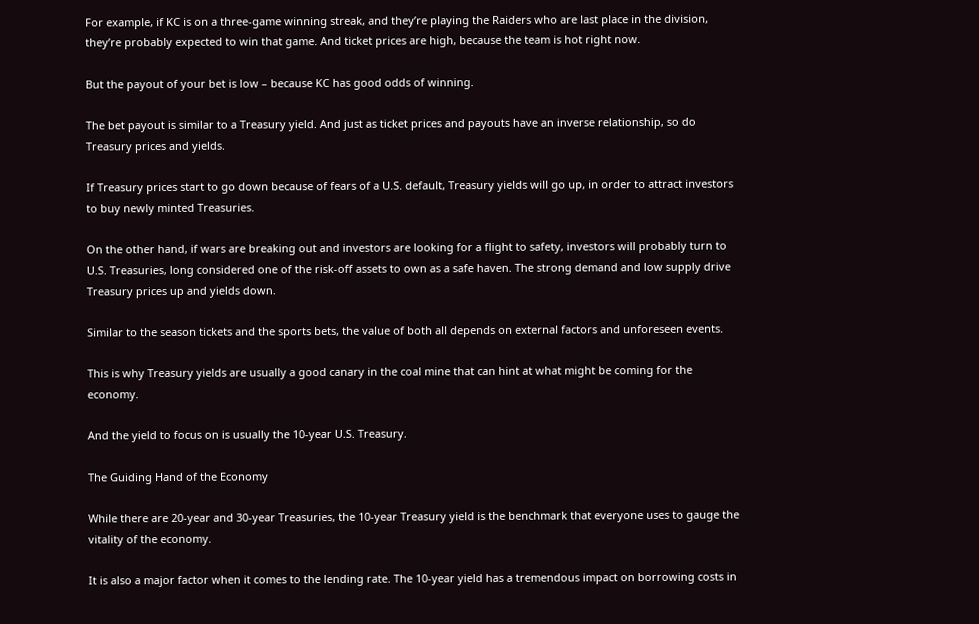For example, if KC is on a three-game winning streak, and they’re playing the Raiders who are last place in the division, they’re probably expected to win that game. And ticket prices are high, because the team is hot right now.

But the payout of your bet is low – because KC has good odds of winning.

The bet payout is similar to a Treasury yield. And just as ticket prices and payouts have an inverse relationship, so do Treasury prices and yields.

If Treasury prices start to go down because of fears of a U.S. default, Treasury yields will go up, in order to attract investors to buy newly minted Treasuries.

On the other hand, if wars are breaking out and investors are looking for a flight to safety, investors will probably turn to U.S. Treasuries, long considered one of the risk-off assets to own as a safe haven. The strong demand and low supply drive Treasury prices up and yields down.

Similar to the season tickets and the sports bets, the value of both all depends on external factors and unforeseen events.

This is why Treasury yields are usually a good canary in the coal mine that can hint at what might be coming for the economy.

And the yield to focus on is usually the 10-year U.S. Treasury.

The Guiding Hand of the Economy

While there are 20-year and 30-year Treasuries, the 10-year Treasury yield is the benchmark that everyone uses to gauge the vitality of the economy.

It is also a major factor when it comes to the lending rate. The 10-year yield has a tremendous impact on borrowing costs in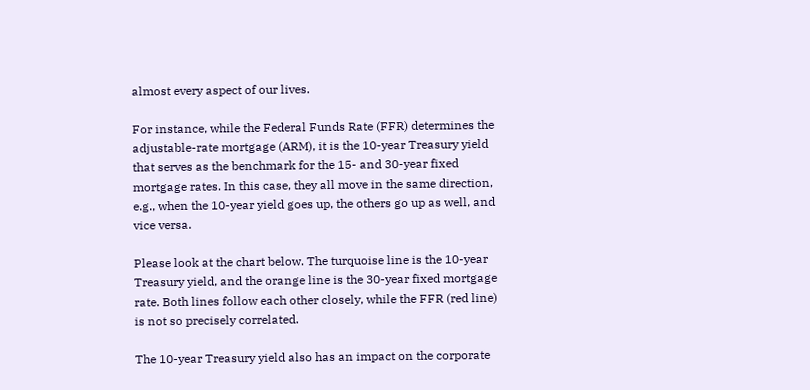almost every aspect of our lives.

For instance, while the Federal Funds Rate (FFR) determines the adjustable-rate mortgage (ARM), it is the 10-year Treasury yield that serves as the benchmark for the 15- and 30-year fixed mortgage rates. In this case, they all move in the same direction, e.g., when the 10-year yield goes up, the others go up as well, and vice versa.

Please look at the chart below. The turquoise line is the 10-year Treasury yield, and the orange line is the 30-year fixed mortgage rate. Both lines follow each other closely, while the FFR (red line) is not so precisely correlated.

The 10-year Treasury yield also has an impact on the corporate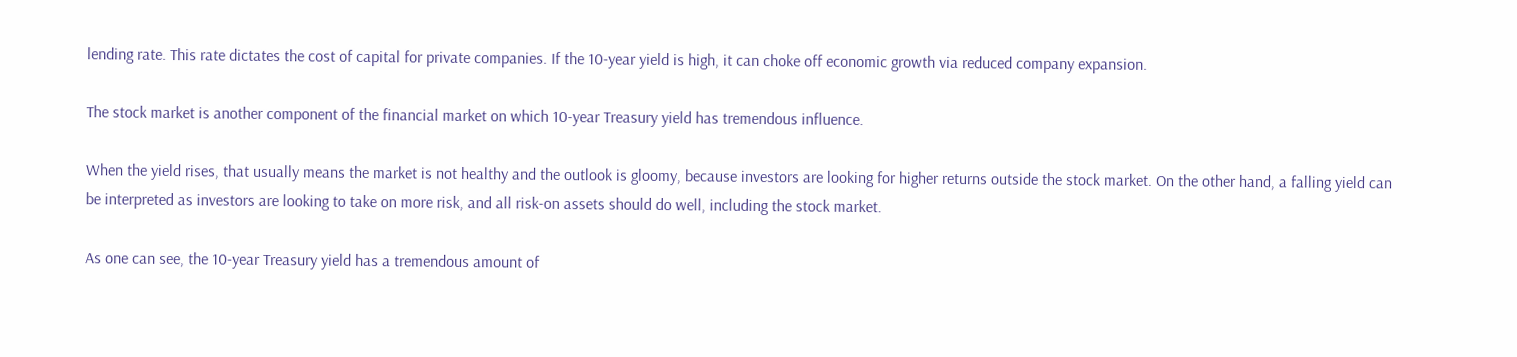lending rate. This rate dictates the cost of capital for private companies. If the 10-year yield is high, it can choke off economic growth via reduced company expansion.

The stock market is another component of the financial market on which 10-year Treasury yield has tremendous influence.

When the yield rises, that usually means the market is not healthy and the outlook is gloomy, because investors are looking for higher returns outside the stock market. On the other hand, a falling yield can be interpreted as investors are looking to take on more risk, and all risk-on assets should do well, including the stock market.

As one can see, the 10-year Treasury yield has a tremendous amount of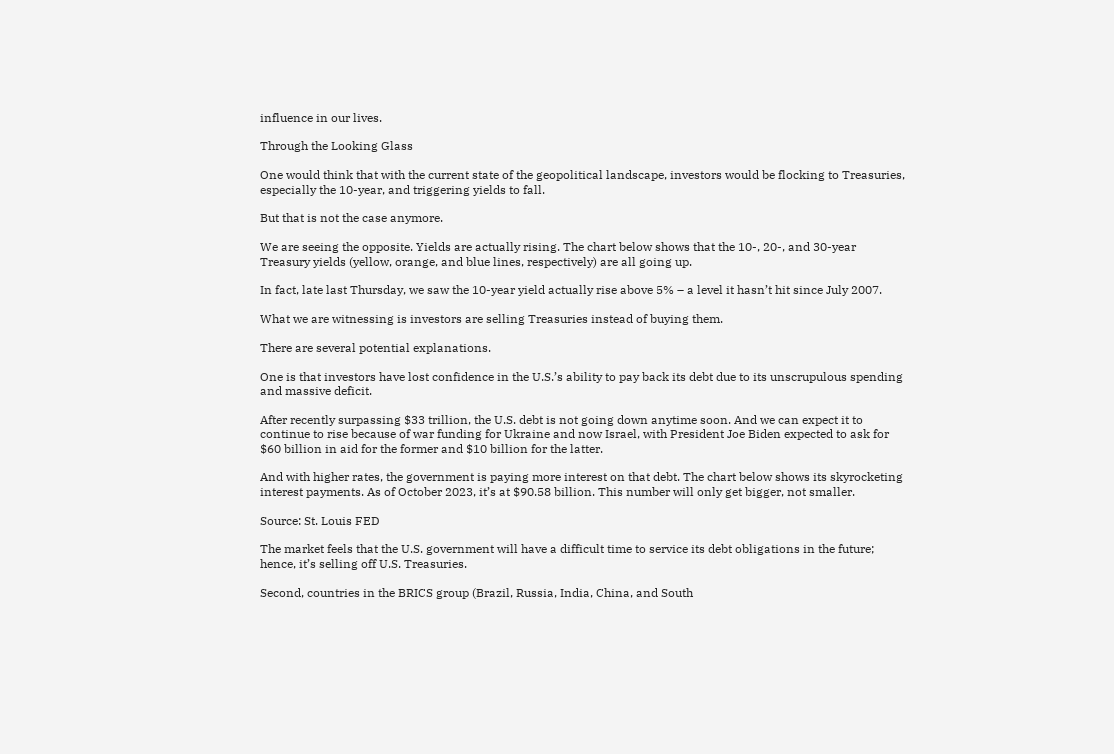influence in our lives.

Through the Looking Glass

One would think that with the current state of the geopolitical landscape, investors would be flocking to Treasuries, especially the 10-year, and triggering yields to fall.

But that is not the case anymore.

We are seeing the opposite. Yields are actually rising. The chart below shows that the 10-, 20-, and 30-year Treasury yields (yellow, orange, and blue lines, respectively) are all going up.

In fact, late last Thursday, we saw the 10-year yield actually rise above 5% – a level it hasn’t hit since July 2007.

What we are witnessing is investors are selling Treasuries instead of buying them.

There are several potential explanations.

One is that investors have lost confidence in the U.S.’s ability to pay back its debt due to its unscrupulous spending and massive deficit.

After recently surpassing $33 trillion, the U.S. debt is not going down anytime soon. And we can expect it to continue to rise because of war funding for Ukraine and now Israel, with President Joe Biden expected to ask for $60 billion in aid for the former and $10 billion for the latter.

And with higher rates, the government is paying more interest on that debt. The chart below shows its skyrocketing interest payments. As of October 2023, it’s at $90.58 billion. This number will only get bigger, not smaller.

Source: St. Louis FED

The market feels that the U.S. government will have a difficult time to service its debt obligations in the future; hence, it’s selling off U.S. Treasuries.

Second, countries in the BRICS group (Brazil, Russia, India, China, and South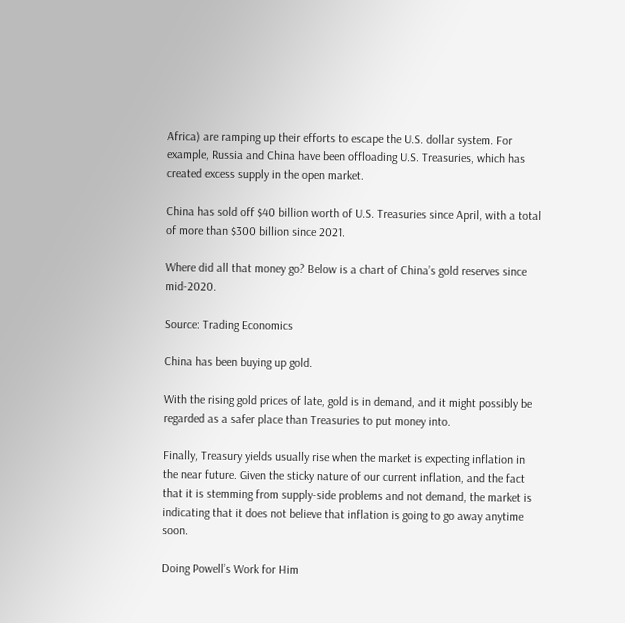Africa) are ramping up their efforts to escape the U.S. dollar system. For example, Russia and China have been offloading U.S. Treasuries, which has created excess supply in the open market.

China has sold off $40 billion worth of U.S. Treasuries since April, with a total of more than $300 billion since 2021.

Where did all that money go? Below is a chart of China’s gold reserves since mid-2020.

Source: Trading Economics

China has been buying up gold.

With the rising gold prices of late, gold is in demand, and it might possibly be regarded as a safer place than Treasuries to put money into.

Finally, Treasury yields usually rise when the market is expecting inflation in the near future. Given the sticky nature of our current inflation, and the fact that it is stemming from supply-side problems and not demand, the market is indicating that it does not believe that inflation is going to go away anytime soon.

Doing Powell’s Work for Him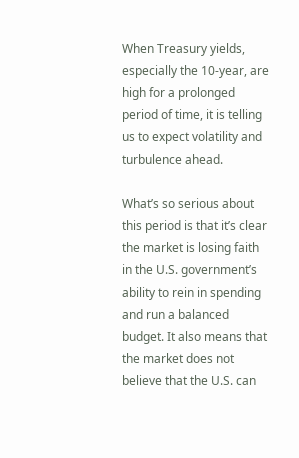When Treasury yields, especially the 10-year, are high for a prolonged period of time, it is telling us to expect volatility and turbulence ahead.

What’s so serious about this period is that it’s clear the market is losing faith in the U.S. government’s ability to rein in spending and run a balanced budget. It also means that the market does not believe that the U.S. can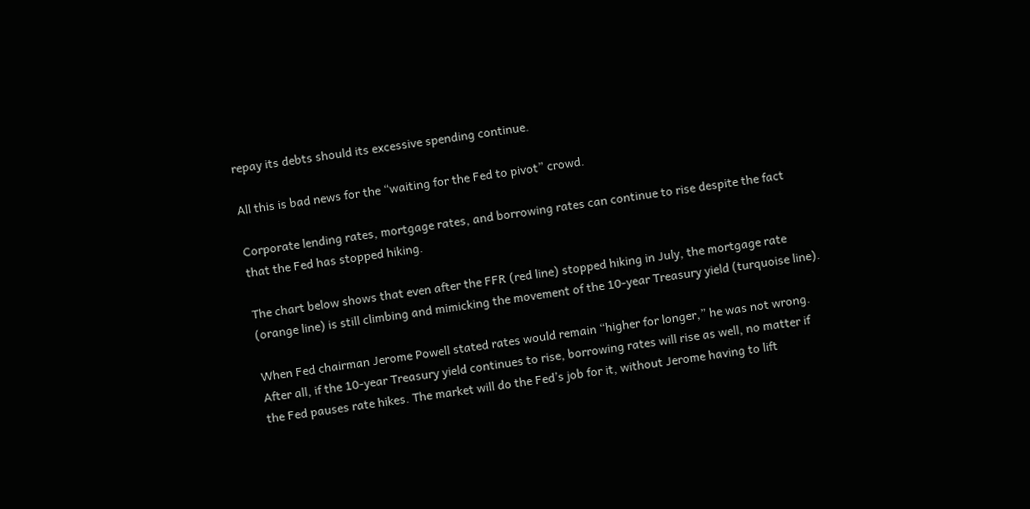repay its debts should its excessive spending continue.

All this is bad news for the “waiting for the Fed to pivot” crowd.

Corporate lending rates, mortgage rates, and borrowing rates can continue to rise despite the fact that the Fed has stopped hiking.

The chart below shows that even after the FFR (red line) stopped hiking in July, the mortgage rate (orange line) is still climbing and mimicking the movement of the 10-year Treasury yield (turquoise line).

When Fed chairman Jerome Powell stated rates would remain “higher for longer,” he was not wrong. After all, if the 10-year Treasury yield continues to rise, borrowing rates will rise as well, no matter if the Fed pauses rate hikes. The market will do the Fed’s job for it, without Jerome having to lift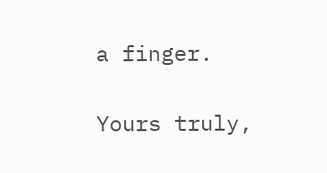a finger.

Yours truly,